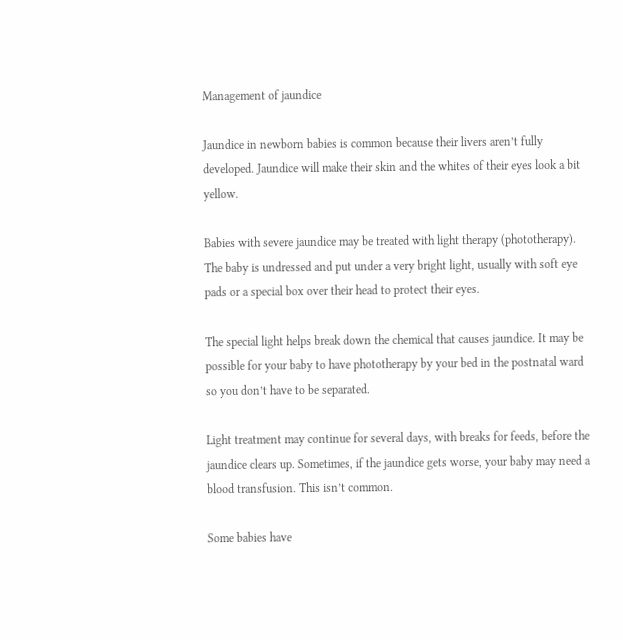Management of jaundice

Jaundice in newborn babies is common because their livers aren’t fully developed. Jaundice will make their skin and the whites of their eyes look a bit yellow.

Babies with severe jaundice may be treated with light therapy (phototherapy). The baby is undressed and put under a very bright light, usually with soft eye pads or a special box over their head to protect their eyes.

The special light helps break down the chemical that causes jaundice. It may be possible for your baby to have phototherapy by your bed in the postnatal ward so you don’t have to be separated.

Light treatment may continue for several days, with breaks for feeds, before the jaundice clears up. Sometimes, if the jaundice gets worse, your baby may need a blood transfusion. This isn’t common.

Some babies have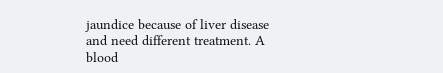jaundice because of liver disease and need different treatment. A blood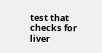test that checks for liver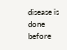disease is done before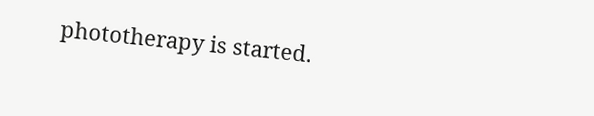phototherapy is started.